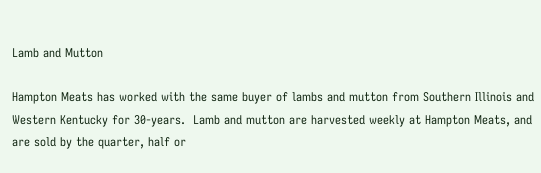Lamb and Mutton

Hampton Meats has worked with the same buyer of lambs and mutton from Southern Illinois and Western Kentucky for 30-years.  Lamb and mutton are harvested weekly at Hampton Meats, and are sold by the quarter, half or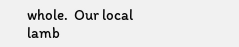whole.  Our local lamb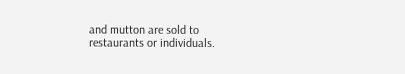and mutton are sold to restaurants or individuals.